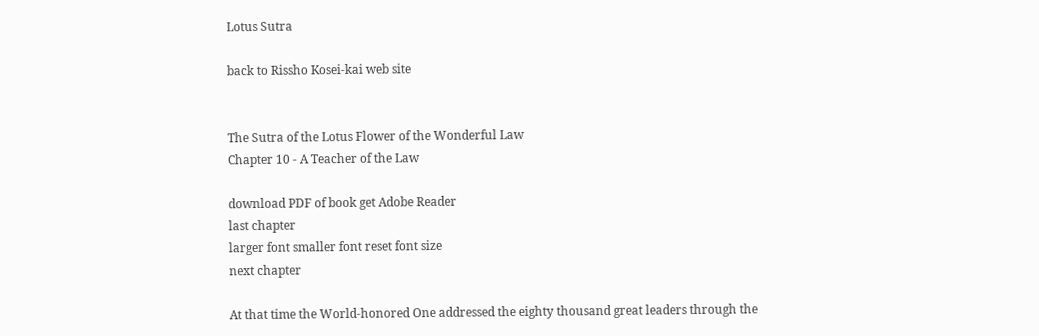Lotus Sutra

back to Rissho Kosei-kai web site


The Sutra of the Lotus Flower of the Wonderful Law
Chapter 10 - A Teacher of the Law

download PDF of book get Adobe Reader
last chapter
larger font smaller font reset font size
next chapter

At that time the World-honored One addressed the eighty thousand great leaders through the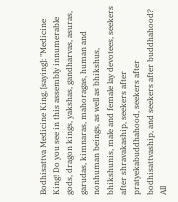Bodhisattva Medicine King, [saying]: "Medicine King! Do you see in this assembly innumerable gods, dragon kings, yakshas, gandharvas, asuras, garudas, kimnaras, mahoragas, human and nonhuman beings, as well as bhikshus, bhikshunis, male and female lay devotees, seekers after shravakaship, seekers after pratyekabuddhahood, seekers after bodhisattvaship, and seekers after buddhahood? All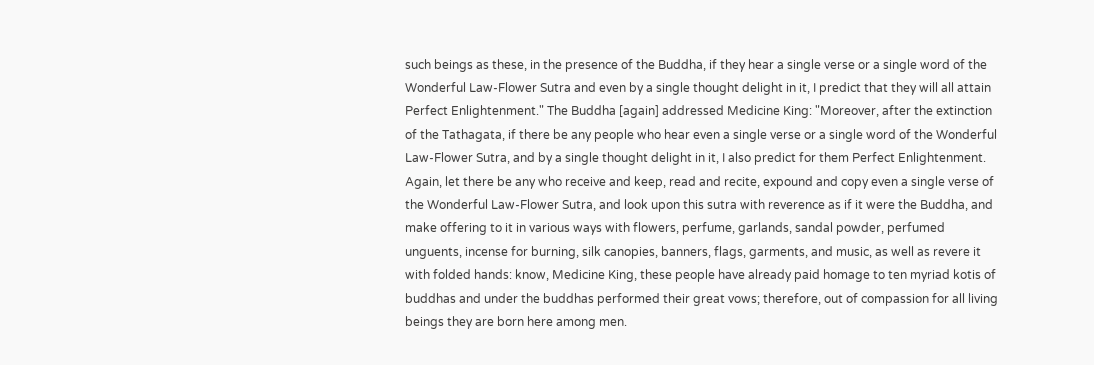such beings as these, in the presence of the Buddha, if they hear a single verse or a single word of the Wonderful Law-Flower Sutra and even by a single thought delight in it, I predict that they will all attain Perfect Enlightenment." The Buddha [again] addressed Medicine King: "Moreover, after the extinction of the Tathagata, if there be any people who hear even a single verse or a single word of the Wonderful Law-Flower Sutra, and by a single thought delight in it, I also predict for them Perfect Enlightenment. Again, let there be any who receive and keep, read and recite, expound and copy even a single verse of the Wonderful Law-Flower Sutra, and look upon this sutra with reverence as if it were the Buddha, and make offering to it in various ways with flowers, perfume, garlands, sandal powder, perfumed unguents, incense for burning, silk canopies, banners, flags, garments, and music, as well as revere it with folded hands: know, Medicine King, these people have already paid homage to ten myriad kotis of buddhas and under the buddhas performed their great vows; therefore, out of compassion for all living beings they are born here among men.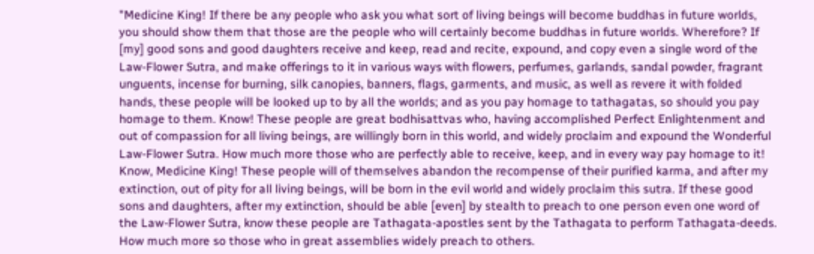"Medicine King! If there be any people who ask you what sort of living beings will become buddhas in future worlds, you should show them that those are the people who will certainly become buddhas in future worlds. Wherefore? If [my] good sons and good daughters receive and keep, read and recite, expound, and copy even a single word of the Law-Flower Sutra, and make offerings to it in various ways with flowers, perfumes, garlands, sandal powder, fragrant unguents, incense for burning, silk canopies, banners, flags, garments, and music, as well as revere it with folded hands, these people will be looked up to by all the worlds; and as you pay homage to tathagatas, so should you pay homage to them. Know! These people are great bodhisattvas who, having accomplished Perfect Enlightenment and out of compassion for all living beings, are willingly born in this world, and widely proclaim and expound the Wonderful Law-Flower Sutra. How much more those who are perfectly able to receive, keep, and in every way pay homage to it! Know, Medicine King! These people will of themselves abandon the recompense of their purified karma, and after my extinction, out of pity for all living beings, will be born in the evil world and widely proclaim this sutra. If these good sons and daughters, after my extinction, should be able [even] by stealth to preach to one person even one word of the Law-Flower Sutra, know these people are Tathagata-apostles sent by the Tathagata to perform Tathagata-deeds. How much more so those who in great assemblies widely preach to others.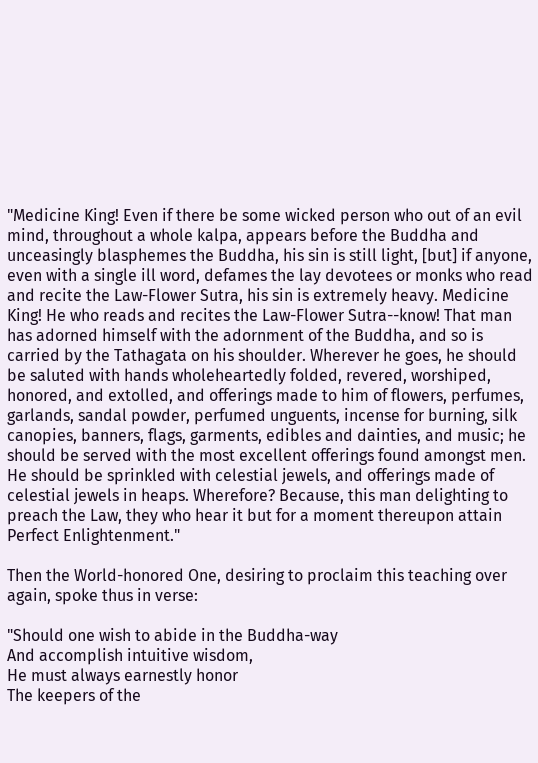"Medicine King! Even if there be some wicked person who out of an evil mind, throughout a whole kalpa, appears before the Buddha and unceasingly blasphemes the Buddha, his sin is still light, [but] if anyone, even with a single ill word, defames the lay devotees or monks who read and recite the Law-Flower Sutra, his sin is extremely heavy. Medicine King! He who reads and recites the Law-Flower Sutra--know! That man has adorned himself with the adornment of the Buddha, and so is carried by the Tathagata on his shoulder. Wherever he goes, he should be saluted with hands wholeheartedly folded, revered, worshiped, honored, and extolled, and offerings made to him of flowers, perfumes, garlands, sandal powder, perfumed unguents, incense for burning, silk canopies, banners, flags, garments, edibles and dainties, and music; he should be served with the most excellent offerings found amongst men. He should be sprinkled with celestial jewels, and offerings made of celestial jewels in heaps. Wherefore? Because, this man delighting to preach the Law, they who hear it but for a moment thereupon attain Perfect Enlightenment."

Then the World-honored One, desiring to proclaim this teaching over again, spoke thus in verse:

"Should one wish to abide in the Buddha-way
And accomplish intuitive wisdom,
He must always earnestly honor
The keepers of the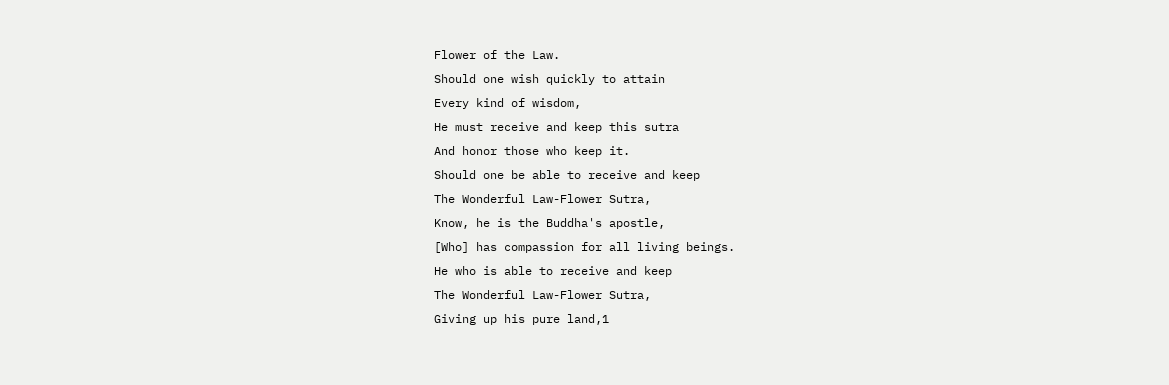Flower of the Law.
Should one wish quickly to attain
Every kind of wisdom,
He must receive and keep this sutra
And honor those who keep it.
Should one be able to receive and keep
The Wonderful Law-Flower Sutra,
Know, he is the Buddha's apostle,
[Who] has compassion for all living beings.
He who is able to receive and keep
The Wonderful Law-Flower Sutra,
Giving up his pure land,1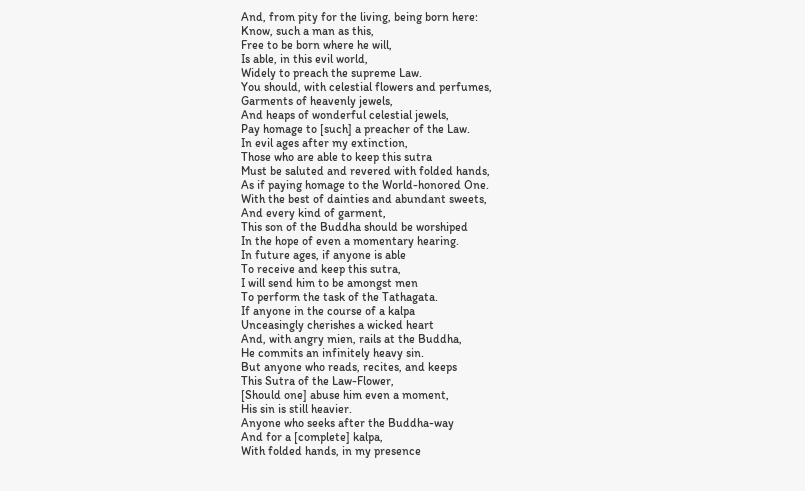And, from pity for the living, being born here:
Know, such a man as this,
Free to be born where he will,
Is able, in this evil world,
Widely to preach the supreme Law.
You should, with celestial flowers and perfumes,
Garments of heavenly jewels,
And heaps of wonderful celestial jewels,
Pay homage to [such] a preacher of the Law.
In evil ages after my extinction,
Those who are able to keep this sutra
Must be saluted and revered with folded hands,
As if paying homage to the World-honored One.
With the best of dainties and abundant sweets,
And every kind of garment,
This son of the Buddha should be worshiped
In the hope of even a momentary hearing.
In future ages, if anyone is able
To receive and keep this sutra,
I will send him to be amongst men
To perform the task of the Tathagata.
If anyone in the course of a kalpa
Unceasingly cherishes a wicked heart
And, with angry mien, rails at the Buddha,
He commits an infinitely heavy sin.
But anyone who reads, recites, and keeps
This Sutra of the Law-Flower,
[Should one] abuse him even a moment,
His sin is still heavier.
Anyone who seeks after the Buddha-way
And for a [complete] kalpa,
With folded hands, in my presence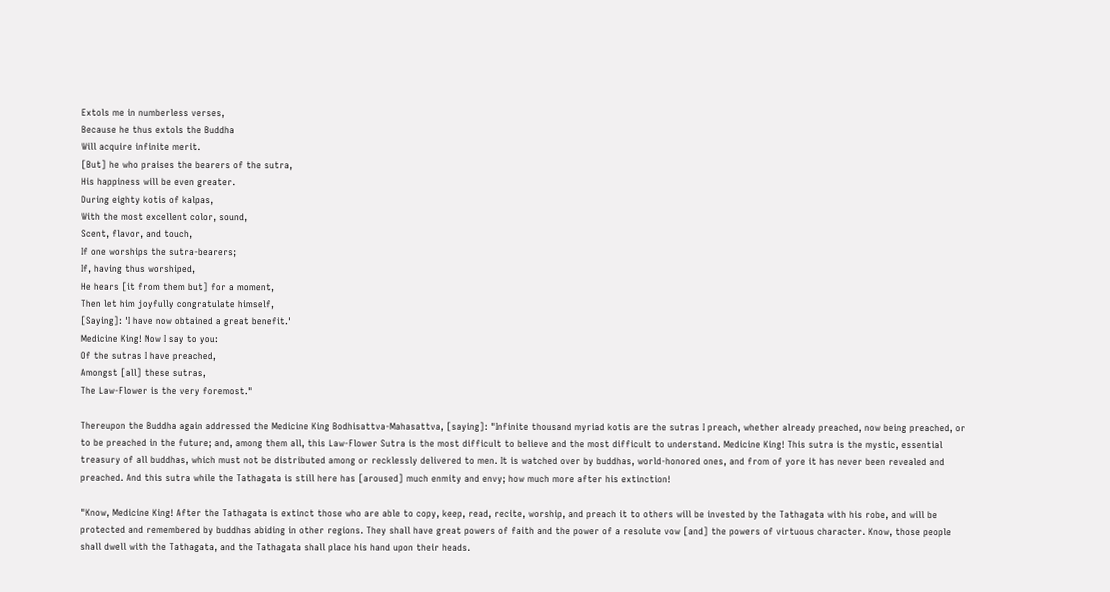Extols me in numberless verses,
Because he thus extols the Buddha
Will acquire infinite merit.
[But] he who praises the bearers of the sutra,
His happiness will be even greater.
During eighty kotis of kalpas,
With the most excellent color, sound,
Scent, flavor, and touch,
If one worships the sutra-bearers;
If, having thus worshiped,
He hears [it from them but] for a moment,
Then let him joyfully congratulate himself,
[Saying]: 'I have now obtained a great benefit.'
Medicine King! Now I say to you:
Of the sutras I have preached,
Amongst [all] these sutras,
The Law-Flower is the very foremost."

Thereupon the Buddha again addressed the Medicine King Bodhisattva-Mahasattva, [saying]: "Infinite thousand myriad kotis are the sutras I preach, whether already preached, now being preached, or to be preached in the future; and, among them all, this Law-Flower Sutra is the most difficult to believe and the most difficult to understand. Medicine King! This sutra is the mystic, essential treasury of all buddhas, which must not be distributed among or recklessly delivered to men. It is watched over by buddhas, world-honored ones, and from of yore it has never been revealed and preached. And this sutra while the Tathagata is still here has [aroused] much enmity and envy; how much more after his extinction!

"Know, Medicine King! After the Tathagata is extinct those who are able to copy, keep, read, recite, worship, and preach it to others will be invested by the Tathagata with his robe, and will be protected and remembered by buddhas abiding in other regions. They shall have great powers of faith and the power of a resolute vow [and] the powers of virtuous character. Know, those people shall dwell with the Tathagata, and the Tathagata shall place his hand upon their heads.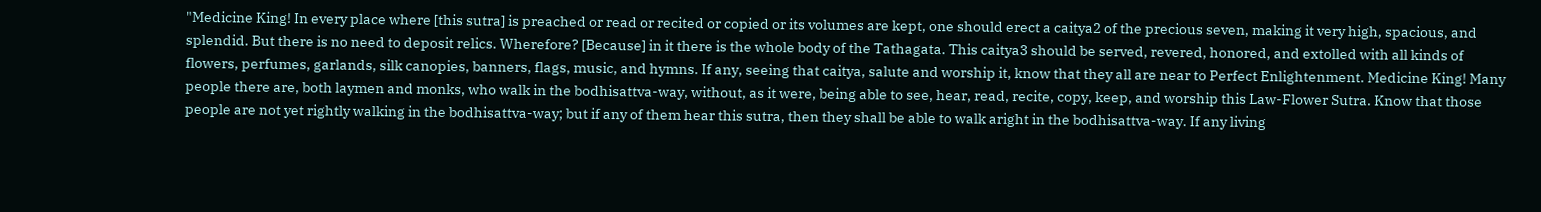"Medicine King! In every place where [this sutra] is preached or read or recited or copied or its volumes are kept, one should erect a caitya2 of the precious seven, making it very high, spacious, and splendid. But there is no need to deposit relics. Wherefore? [Because] in it there is the whole body of the Tathagata. This caitya3 should be served, revered, honored, and extolled with all kinds of flowers, perfumes, garlands, silk canopies, banners, flags, music, and hymns. If any, seeing that caitya, salute and worship it, know that they all are near to Perfect Enlightenment. Medicine King! Many people there are, both laymen and monks, who walk in the bodhisattva-way, without, as it were, being able to see, hear, read, recite, copy, keep, and worship this Law-Flower Sutra. Know that those people are not yet rightly walking in the bodhisattva-way; but if any of them hear this sutra, then they shall be able to walk aright in the bodhisattva-way. If any living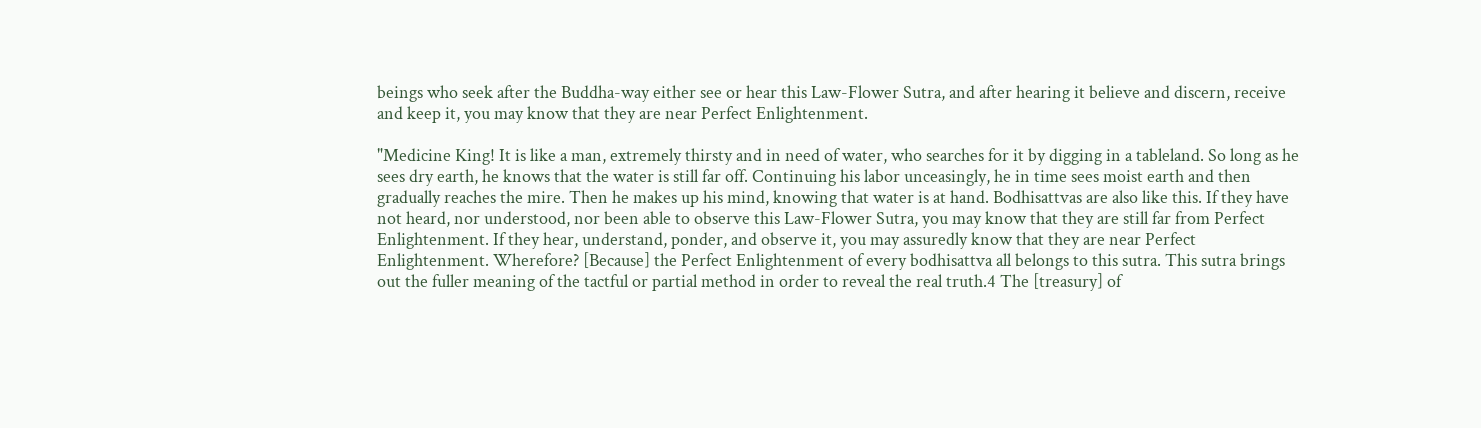beings who seek after the Buddha-way either see or hear this Law-Flower Sutra, and after hearing it believe and discern, receive and keep it, you may know that they are near Perfect Enlightenment.

"Medicine King! It is like a man, extremely thirsty and in need of water, who searches for it by digging in a tableland. So long as he sees dry earth, he knows that the water is still far off. Continuing his labor unceasingly, he in time sees moist earth and then gradually reaches the mire. Then he makes up his mind, knowing that water is at hand. Bodhisattvas are also like this. If they have not heard, nor understood, nor been able to observe this Law-Flower Sutra, you may know that they are still far from Perfect Enlightenment. If they hear, understand, ponder, and observe it, you may assuredly know that they are near Perfect Enlightenment. Wherefore? [Because] the Perfect Enlightenment of every bodhisattva all belongs to this sutra. This sutra brings out the fuller meaning of the tactful or partial method in order to reveal the real truth.4 The [treasury] of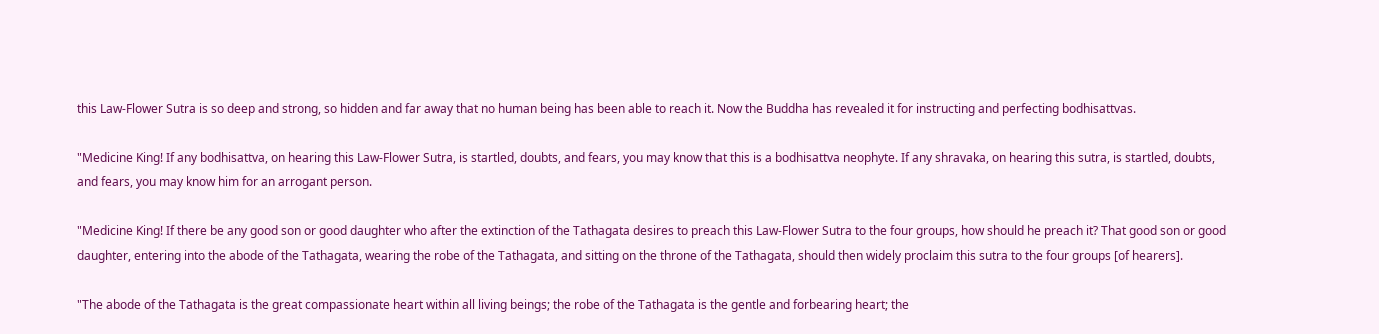this Law-Flower Sutra is so deep and strong, so hidden and far away that no human being has been able to reach it. Now the Buddha has revealed it for instructing and perfecting bodhisattvas.

"Medicine King! If any bodhisattva, on hearing this Law-Flower Sutra, is startled, doubts, and fears, you may know that this is a bodhisattva neophyte. If any shravaka, on hearing this sutra, is startled, doubts, and fears, you may know him for an arrogant person.

"Medicine King! If there be any good son or good daughter who after the extinction of the Tathagata desires to preach this Law-Flower Sutra to the four groups, how should he preach it? That good son or good daughter, entering into the abode of the Tathagata, wearing the robe of the Tathagata, and sitting on the throne of the Tathagata, should then widely proclaim this sutra to the four groups [of hearers].

"The abode of the Tathagata is the great compassionate heart within all living beings; the robe of the Tathagata is the gentle and forbearing heart; the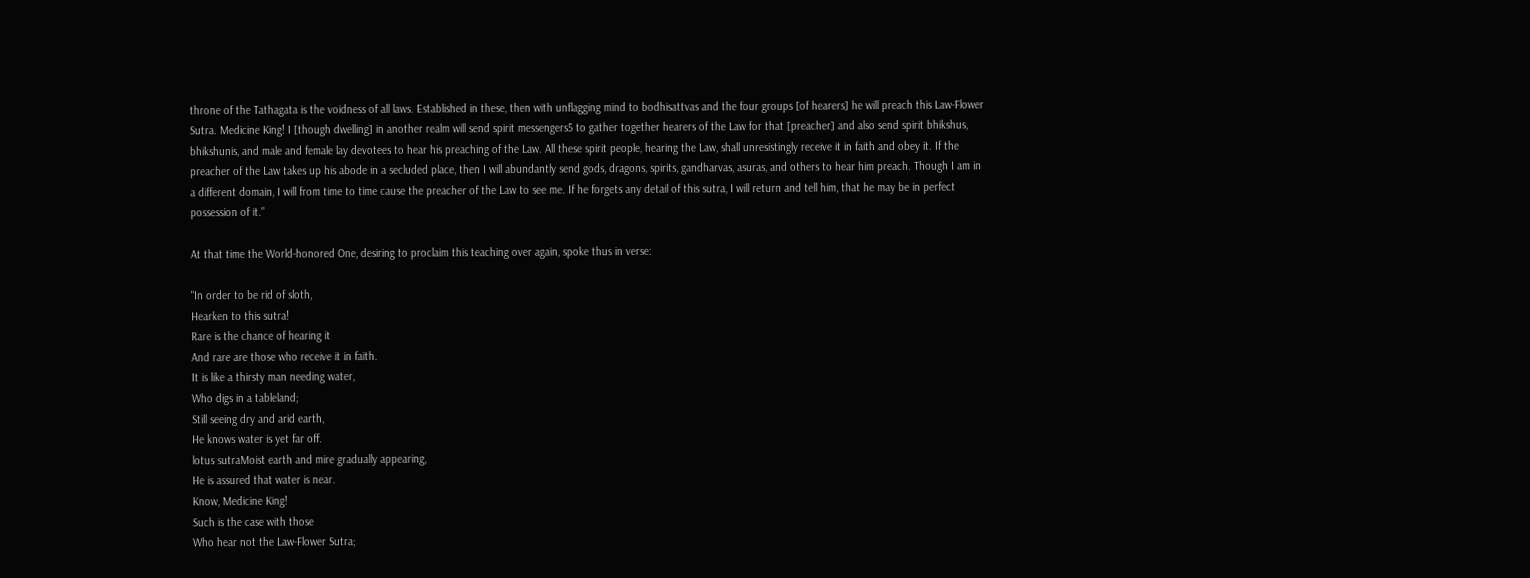throne of the Tathagata is the voidness of all laws. Established in these, then with unflagging mind to bodhisattvas and the four groups [of hearers] he will preach this Law-Flower Sutra. Medicine King! I [though dwelling] in another realm will send spirit messengers5 to gather together hearers of the Law for that [preacher] and also send spirit bhikshus, bhikshunis, and male and female lay devotees to hear his preaching of the Law. All these spirit people, hearing the Law, shall unresistingly receive it in faith and obey it. If the preacher of the Law takes up his abode in a secluded place, then I will abundantly send gods, dragons, spirits, gandharvas, asuras, and others to hear him preach. Though I am in a different domain, I will from time to time cause the preacher of the Law to see me. If he forgets any detail of this sutra, I will return and tell him, that he may be in perfect possession of it."

At that time the World-honored One, desiring to proclaim this teaching over again, spoke thus in verse:

"In order to be rid of sloth,
Hearken to this sutra!
Rare is the chance of hearing it
And rare are those who receive it in faith.
It is like a thirsty man needing water,
Who digs in a tableland;
Still seeing dry and arid earth,
He knows water is yet far off.
lotus sutraMoist earth and mire gradually appearing,
He is assured that water is near.
Know, Medicine King!
Such is the case with those
Who hear not the Law-Flower Sutra;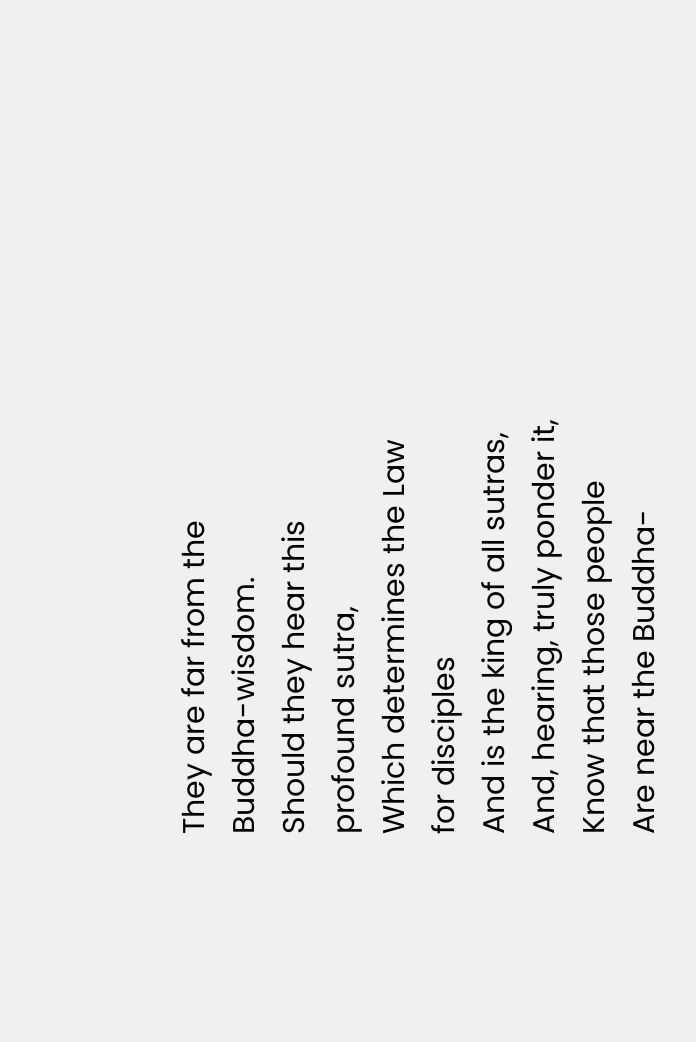They are far from the Buddha-wisdom.
Should they hear this profound sutra,
Which determines the Law for disciples
And is the king of all sutras,
And, hearing, truly ponder it,
Know that those people
Are near the Buddha-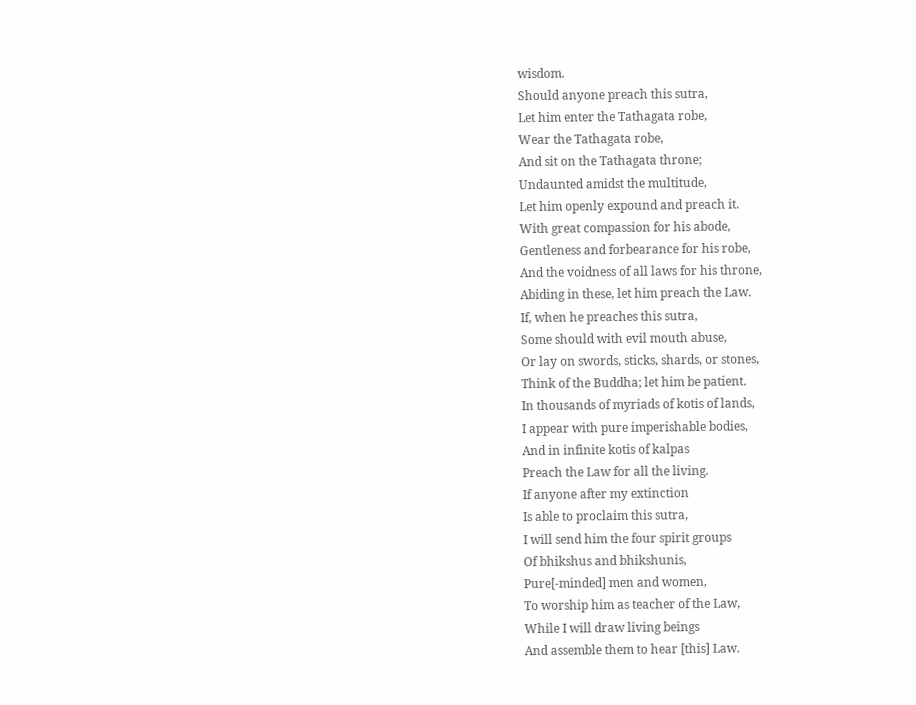wisdom.
Should anyone preach this sutra,
Let him enter the Tathagata robe,
Wear the Tathagata robe,
And sit on the Tathagata throne;
Undaunted amidst the multitude,
Let him openly expound and preach it.
With great compassion for his abode,
Gentleness and forbearance for his robe,
And the voidness of all laws for his throne,
Abiding in these, let him preach the Law.
If, when he preaches this sutra,
Some should with evil mouth abuse,
Or lay on swords, sticks, shards, or stones,
Think of the Buddha; let him be patient.
In thousands of myriads of kotis of lands,
I appear with pure imperishable bodies,
And in infinite kotis of kalpas
Preach the Law for all the living.
If anyone after my extinction
Is able to proclaim this sutra,
I will send him the four spirit groups
Of bhikshus and bhikshunis,
Pure[-minded] men and women,
To worship him as teacher of the Law,
While I will draw living beings
And assemble them to hear [this] Law.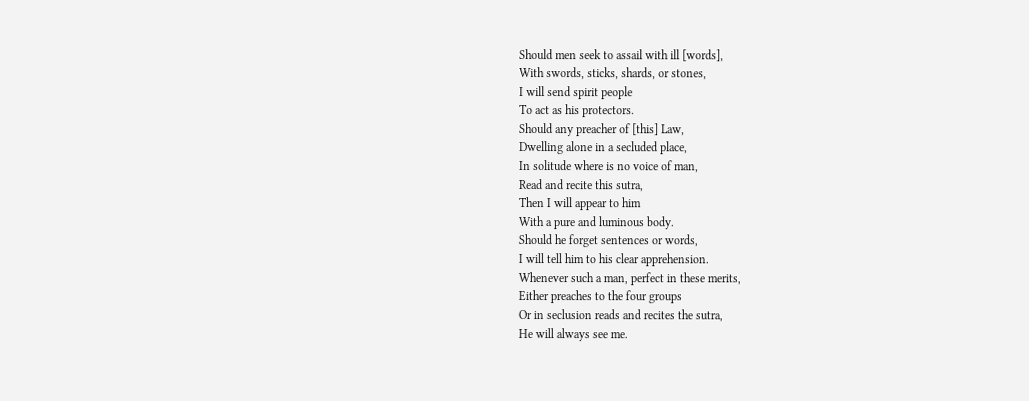Should men seek to assail with ill [words],
With swords, sticks, shards, or stones,
I will send spirit people
To act as his protectors.
Should any preacher of [this] Law,
Dwelling alone in a secluded place,
In solitude where is no voice of man,
Read and recite this sutra,
Then I will appear to him
With a pure and luminous body.
Should he forget sentences or words,
I will tell him to his clear apprehension.
Whenever such a man, perfect in these merits,
Either preaches to the four groups
Or in seclusion reads and recites the sutra,
He will always see me.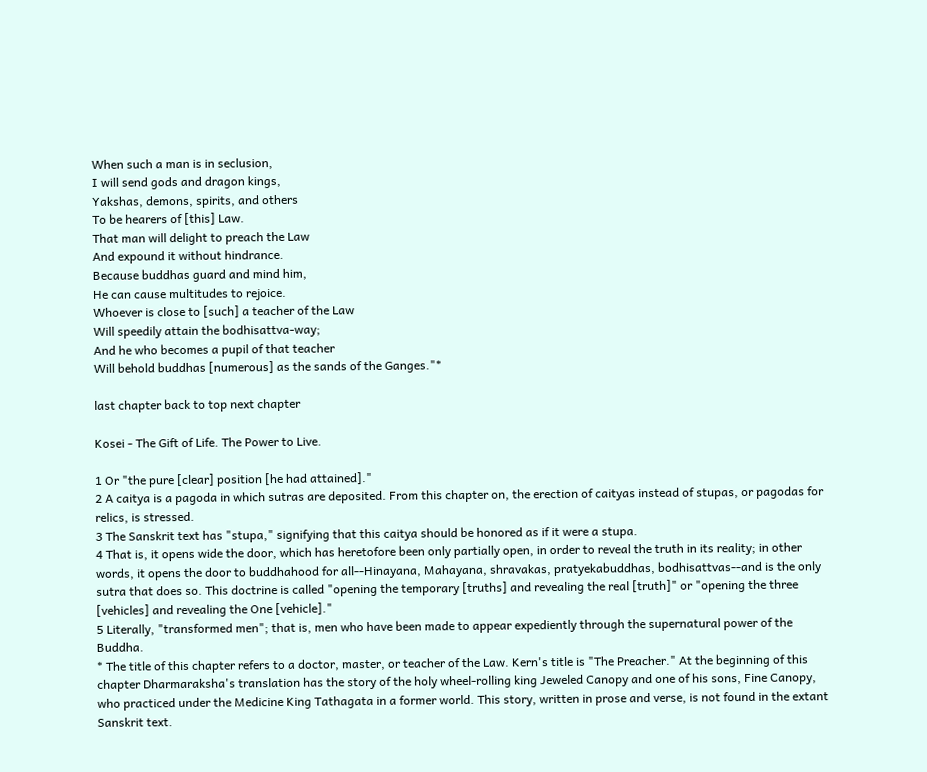When such a man is in seclusion,
I will send gods and dragon kings,
Yakshas, demons, spirits, and others
To be hearers of [this] Law.
That man will delight to preach the Law
And expound it without hindrance.
Because buddhas guard and mind him,
He can cause multitudes to rejoice.
Whoever is close to [such] a teacher of the Law
Will speedily attain the bodhisattva-way;
And he who becomes a pupil of that teacher
Will behold buddhas [numerous] as the sands of the Ganges."*

last chapter back to top next chapter

Kosei - The Gift of Life. The Power to Live.

1 Or "the pure [clear] position [he had attained]."
2 A caitya is a pagoda in which sutras are deposited. From this chapter on, the erection of caityas instead of stupas, or pagodas for relics, is stressed.
3 The Sanskrit text has "stupa," signifying that this caitya should be honored as if it were a stupa.
4 That is, it opens wide the door, which has heretofore been only partially open, in order to reveal the truth in its reality; in other words, it opens the door to buddhahood for all--Hinayana, Mahayana, shravakas, pratyekabuddhas, bodhisattvas--and is the only sutra that does so. This doctrine is called "opening the temporary [truths] and revealing the real [truth]" or "opening the three [vehicles] and revealing the One [vehicle]."
5 Literally, "transformed men"; that is, men who have been made to appear expediently through the supernatural power of the Buddha.
* The title of this chapter refers to a doctor, master, or teacher of the Law. Kern's title is "The Preacher." At the beginning of this chapter Dharmaraksha's translation has the story of the holy wheel-rolling king Jeweled Canopy and one of his sons, Fine Canopy, who practiced under the Medicine King Tathagata in a former world. This story, written in prose and verse, is not found in the extant Sanskrit text.